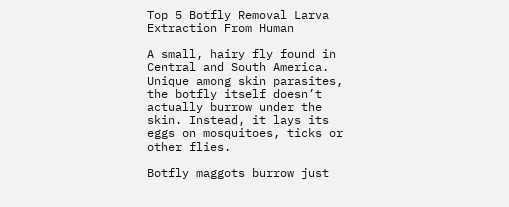Top 5 Botfly Removal Larva Extraction From Human

A small, hairy fly found in Central and South America. Unique among skin parasites, the botfly itself doesn’t actually burrow under the skin. Instead, it lays its eggs on mosquitoes, ticks or other flies.

Botfly maggots burrow just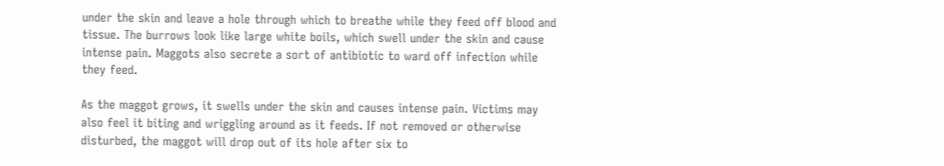under the skin and leave a hole through which to breathe while they feed off blood and tissue. The burrows look like large white boils, which swell under the skin and cause intense pain. Maggots also secrete a sort of antibiotic to ward off infection while they feed.

As the maggot grows, it swells under the skin and causes intense pain. Victims may also feel it biting and wriggling around as it feeds. If not removed or otherwise disturbed, the maggot will drop out of its hole after six to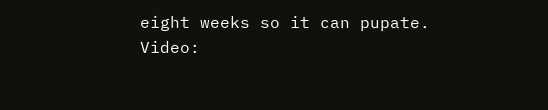eight weeks so it can pupate.
Video: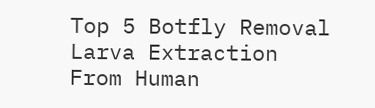Top 5 Botfly Removal Larva Extraction From Human